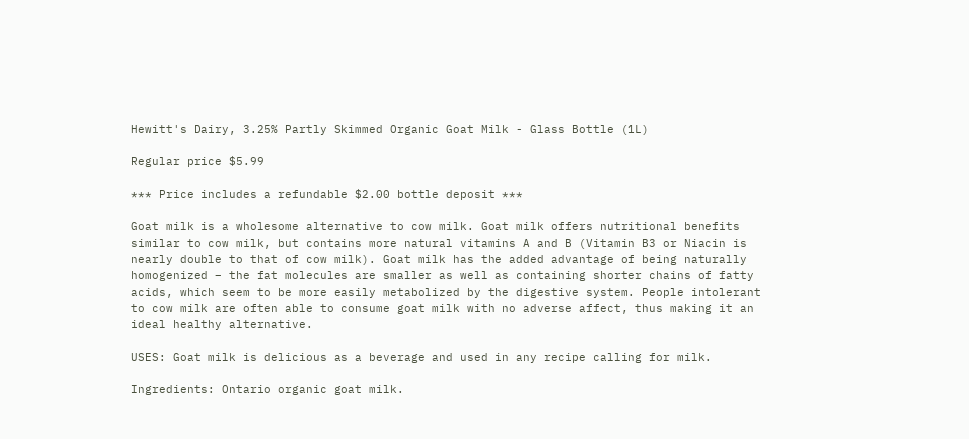Hewitt's Dairy, 3.25% Partly Skimmed Organic Goat Milk - Glass Bottle (1L)

Regular price $5.99

*** Price includes a refundable $2.00 bottle deposit ***

Goat milk is a wholesome alternative to cow milk. Goat milk offers nutritional benefits similar to cow milk, but contains more natural vitamins A and B (Vitamin B3 or Niacin is nearly double to that of cow milk). Goat milk has the added advantage of being naturally homogenized – the fat molecules are smaller as well as containing shorter chains of fatty acids, which seem to be more easily metabolized by the digestive system. People intolerant to cow milk are often able to consume goat milk with no adverse affect, thus making it an ideal healthy alternative.

USES: Goat milk is delicious as a beverage and used in any recipe calling for milk.

Ingredients: Ontario organic goat milk.